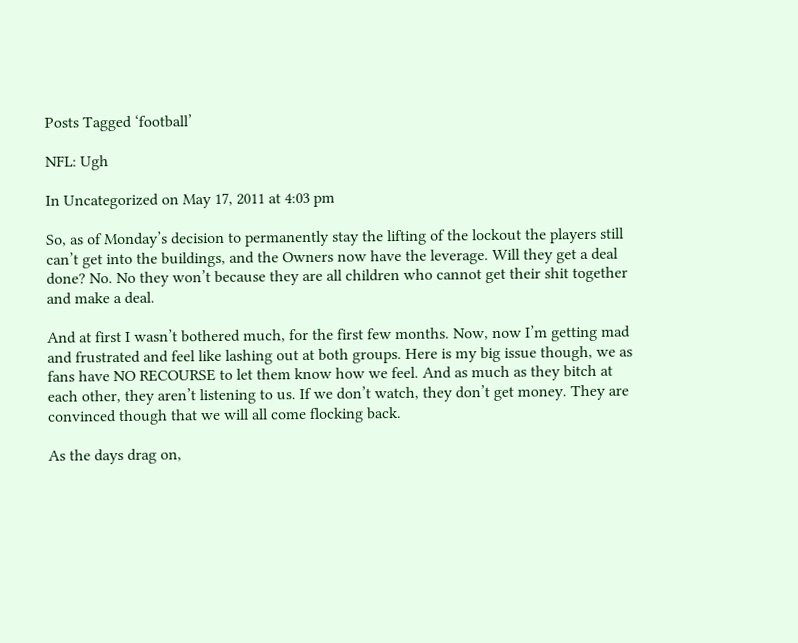Posts Tagged ‘football’

NFL: Ugh

In Uncategorized on May 17, 2011 at 4:03 pm

So, as of Monday’s decision to permanently stay the lifting of the lockout the players still can’t get into the buildings, and the Owners now have the leverage. Will they get a deal done? No. No they won’t because they are all children who cannot get their shit together and make a deal.

And at first I wasn’t bothered much, for the first few months. Now, now I’m getting mad and frustrated and feel like lashing out at both groups. Here is my big issue though, we as fans have NO RECOURSE to let them know how we feel. And as much as they bitch at each other, they aren’t listening to us. If we don’t watch, they don’t get money. They are convinced though that we will all come flocking back.

As the days drag on,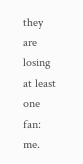they are losing at least one fan: me.